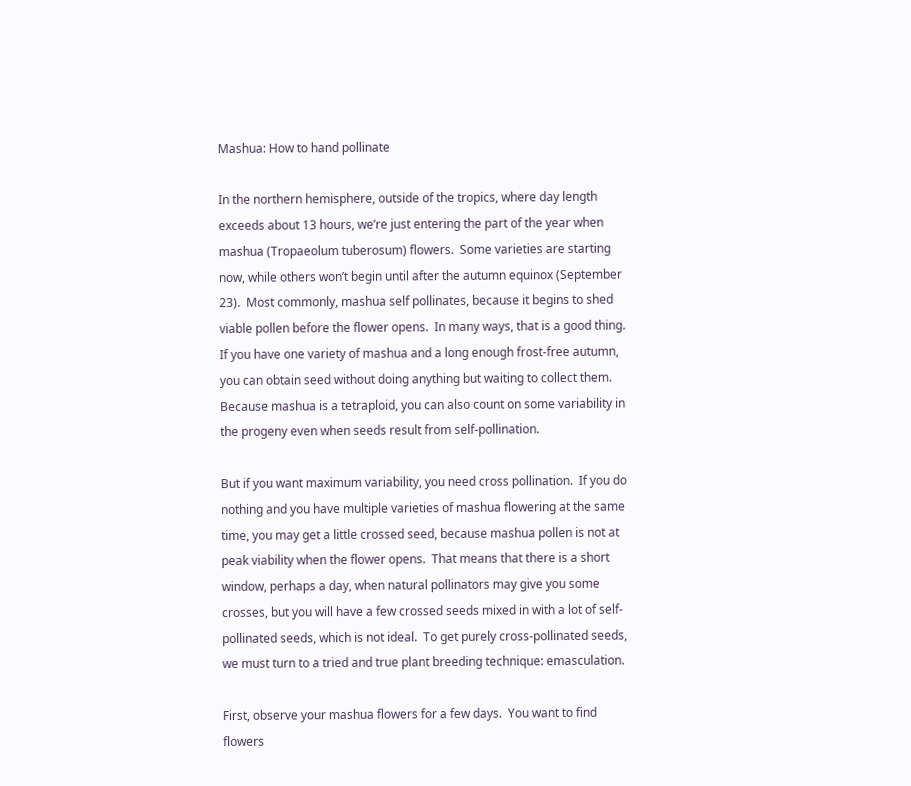Mashua: How to hand pollinate

In the northern hemisphere, outside of the tropics, where day length exceeds about 13 hours, we’re just entering the part of the year when mashua (Tropaeolum tuberosum) flowers.  Some varieties are starting now, while others won’t begin until after the autumn equinox (September 23).  Most commonly, mashua self pollinates, because it begins to shed viable pollen before the flower opens.  In many ways, that is a good thing.  If you have one variety of mashua and a long enough frost-free autumn, you can obtain seed without doing anything but waiting to collect them.  Because mashua is a tetraploid, you can also count on some variability in the progeny even when seeds result from self-pollination.

But if you want maximum variability, you need cross pollination.  If you do nothing and you have multiple varieties of mashua flowering at the same time, you may get a little crossed seed, because mashua pollen is not at peak viability when the flower opens.  That means that there is a short window, perhaps a day, when natural pollinators may give you some crosses, but you will have a few crossed seeds mixed in with a lot of self-pollinated seeds, which is not ideal.  To get purely cross-pollinated seeds, we must turn to a tried and true plant breeding technique: emasculation.

First, observe your mashua flowers for a few days.  You want to find flowers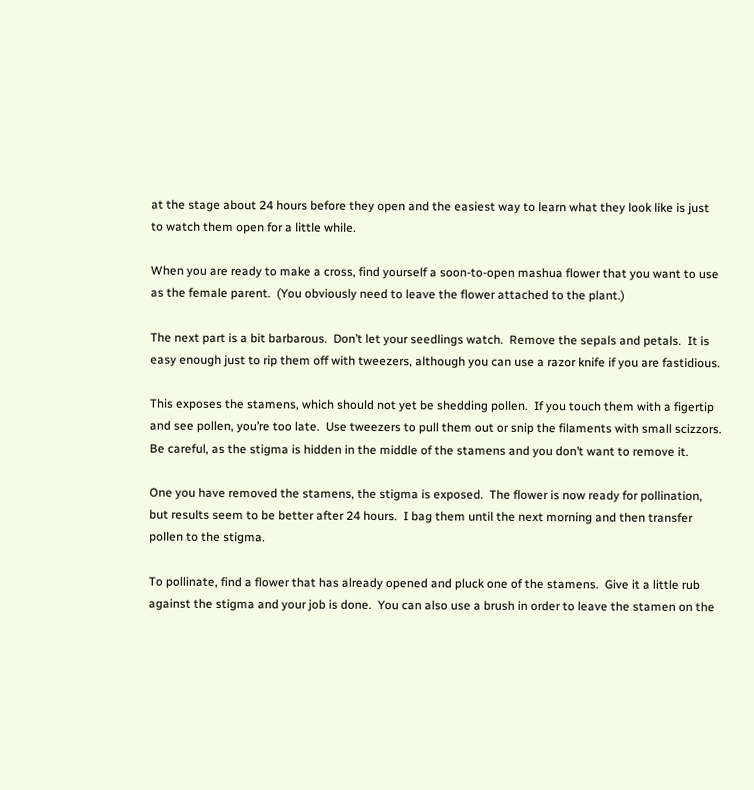at the stage about 24 hours before they open and the easiest way to learn what they look like is just to watch them open for a little while.

When you are ready to make a cross, find yourself a soon-to-open mashua flower that you want to use as the female parent.  (You obviously need to leave the flower attached to the plant.)

The next part is a bit barbarous.  Don’t let your seedlings watch.  Remove the sepals and petals.  It is easy enough just to rip them off with tweezers, although you can use a razor knife if you are fastidious.

This exposes the stamens, which should not yet be shedding pollen.  If you touch them with a figertip and see pollen, you’re too late.  Use tweezers to pull them out or snip the filaments with small scizzors.  Be careful, as the stigma is hidden in the middle of the stamens and you don’t want to remove it.

One you have removed the stamens, the stigma is exposed.  The flower is now ready for pollination, but results seem to be better after 24 hours.  I bag them until the next morning and then transfer pollen to the stigma.

To pollinate, find a flower that has already opened and pluck one of the stamens.  Give it a little rub against the stigma and your job is done.  You can also use a brush in order to leave the stamen on the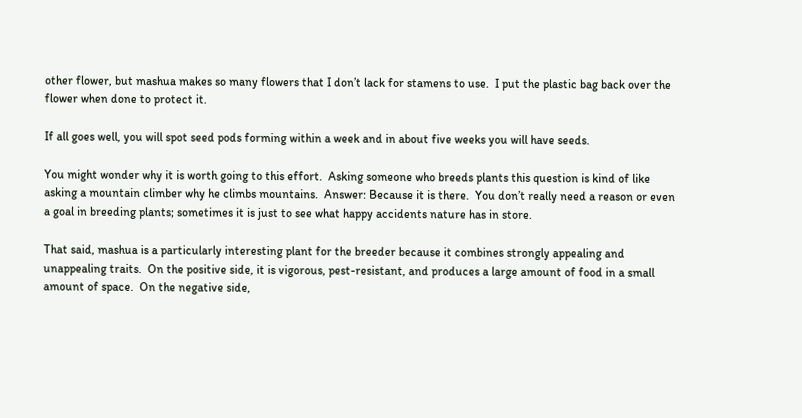other flower, but mashua makes so many flowers that I don’t lack for stamens to use.  I put the plastic bag back over the flower when done to protect it.

If all goes well, you will spot seed pods forming within a week and in about five weeks you will have seeds.

You might wonder why it is worth going to this effort.  Asking someone who breeds plants this question is kind of like asking a mountain climber why he climbs mountains.  Answer: Because it is there.  You don’t really need a reason or even a goal in breeding plants; sometimes it is just to see what happy accidents nature has in store.

That said, mashua is a particularly interesting plant for the breeder because it combines strongly appealing and unappealing traits.  On the positive side, it is vigorous, pest-resistant, and produces a large amount of food in a small amount of space.  On the negative side,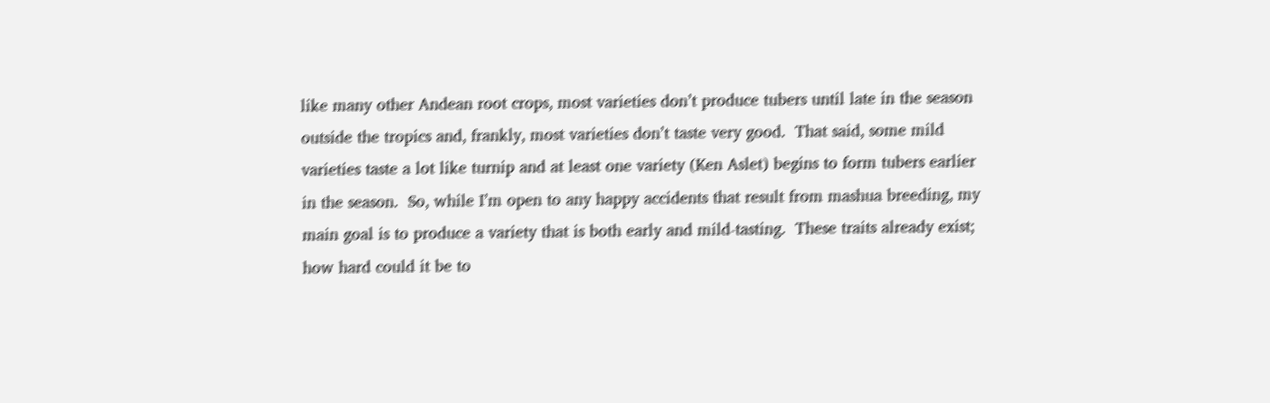like many other Andean root crops, most varieties don’t produce tubers until late in the season outside the tropics and, frankly, most varieties don’t taste very good.  That said, some mild varieties taste a lot like turnip and at least one variety (Ken Aslet) begins to form tubers earlier in the season.  So, while I’m open to any happy accidents that result from mashua breeding, my main goal is to produce a variety that is both early and mild-tasting.  These traits already exist; how hard could it be to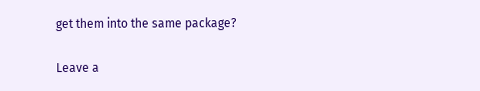get them into the same package?

Leave a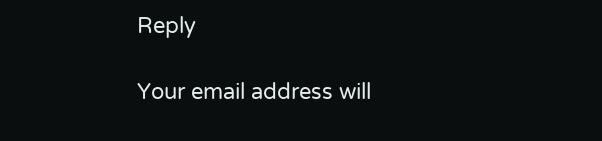Reply

Your email address will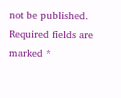not be published. Required fields are marked *